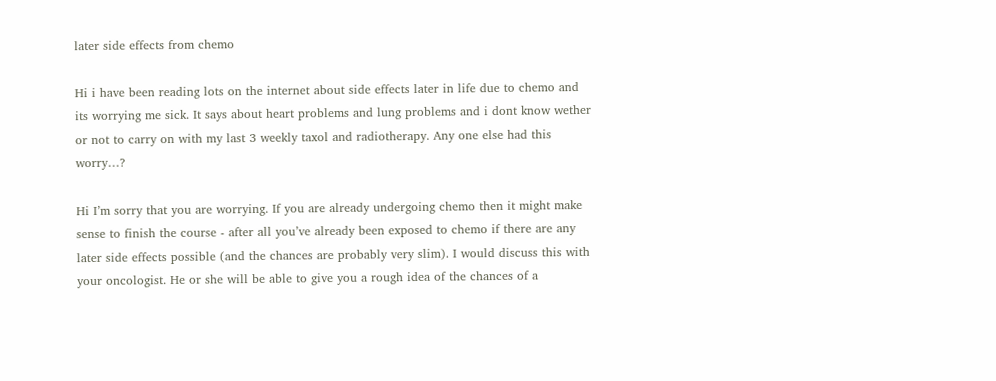later side effects from chemo

Hi i have been reading lots on the internet about side effects later in life due to chemo and its worrying me sick. It says about heart problems and lung problems and i dont know wether or not to carry on with my last 3 weekly taxol and radiotherapy. Any one else had this worry…?

Hi I’m sorry that you are worrying. If you are already undergoing chemo then it might make sense to finish the course - after all you’ve already been exposed to chemo if there are any later side effects possible (and the chances are probably very slim). I would discuss this with your oncologist. He or she will be able to give you a rough idea of the chances of a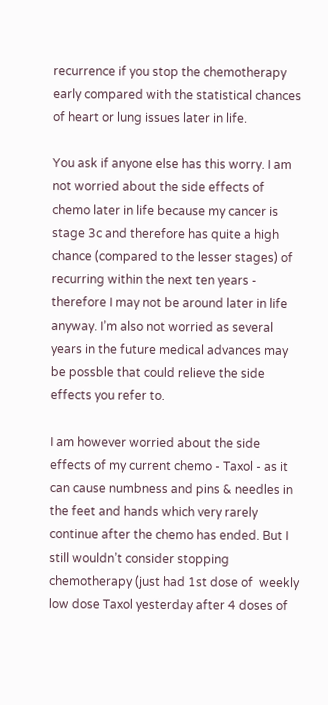recurrence if you stop the chemotherapy early compared with the statistical chances of heart or lung issues later in life.

You ask if anyone else has this worry. I am not worried about the side effects of chemo later in life because my cancer is stage 3c and therefore has quite a high chance (compared to the lesser stages) of recurring within the next ten years - therefore I may not be around later in life anyway. I’m also not worried as several years in the future medical advances may be possble that could relieve the side effects you refer to.

I am however worried about the side effects of my current chemo - Taxol - as it can cause numbness and pins & needles in the feet and hands which very rarely continue after the chemo has ended. But I still wouldn’t consider stopping chemotherapy (just had 1st dose of  weekly low dose Taxol yesterday after 4 doses of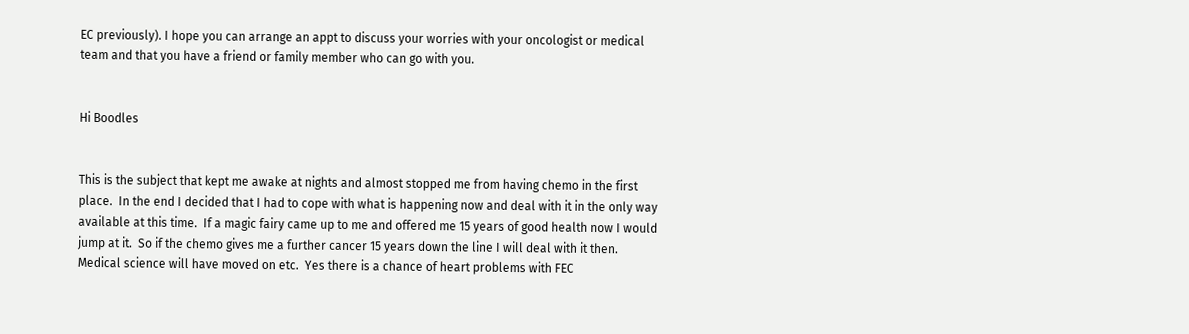EC previously). I hope you can arrange an appt to discuss your worries with your oncologist or medical team and that you have a friend or family member who can go with you.


Hi Boodles


This is the subject that kept me awake at nights and almost stopped me from having chemo in the first place.  In the end I decided that I had to cope with what is happening now and deal with it in the only way available at this time.  If a magic fairy came up to me and offered me 15 years of good health now I would jump at it.  So if the chemo gives me a further cancer 15 years down the line I will deal with it then.  Medical science will have moved on etc.  Yes there is a chance of heart problems with FEC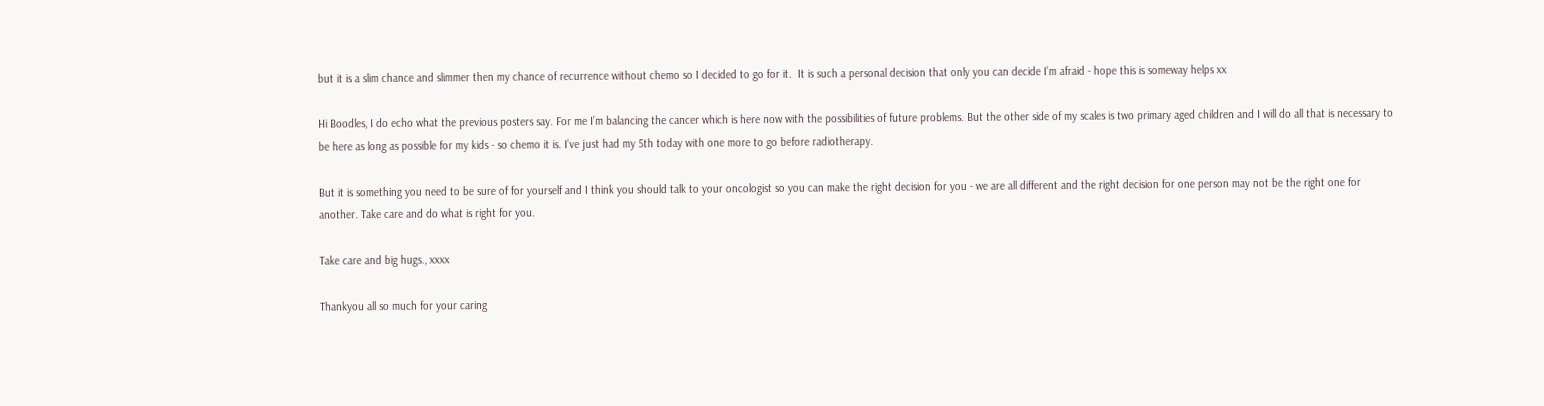but it is a slim chance and slimmer then my chance of recurrence without chemo so I decided to go for it.  It is such a personal decision that only you can decide I’m afraid - hope this is someway helps xx

Hi Boodles, I do echo what the previous posters say. For me I’m balancing the cancer which is here now with the possibilities of future problems. But the other side of my scales is two primary aged children and I will do all that is necessary to be here as long as possible for my kids - so chemo it is. I’ve just had my 5th today with one more to go before radiotherapy.

But it is something you need to be sure of for yourself and I think you should talk to your oncologist so you can make the right decision for you - we are all different and the right decision for one person may not be the right one for another. Take care and do what is right for you.

Take care and big hugs., xxxx

Thankyou all so much for your caring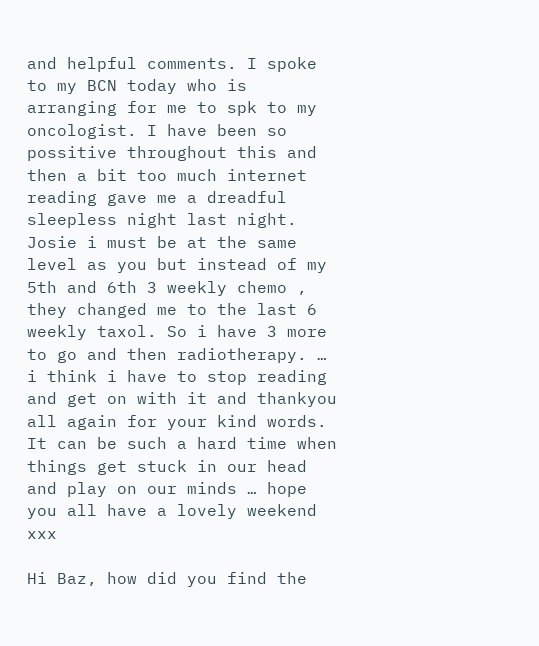and helpful comments. I spoke to my BCN today who is arranging for me to spk to my oncologist. I have been so possitive throughout this and then a bit too much internet reading gave me a dreadful sleepless night last night. Josie i must be at the same level as you but instead of my 5th and 6th 3 weekly chemo , they changed me to the last 6 weekly taxol. So i have 3 more to go and then radiotherapy. … i think i have to stop reading and get on with it and thankyou all again for your kind words. It can be such a hard time when things get stuck in our head and play on our minds … hope you all have a lovely weekend xxx

Hi Baz, how did you find the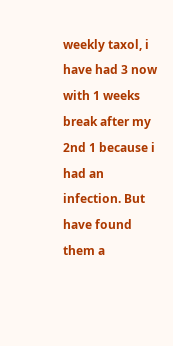weekly taxol, i have had 3 now with 1 weeks break after my 2nd 1 because i had an infection. But have found them a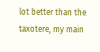lot better than the taxotere, my main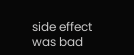side effect was bad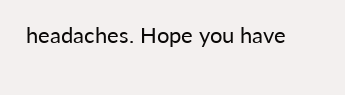headaches. Hope you have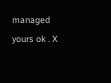managed yours ok . X